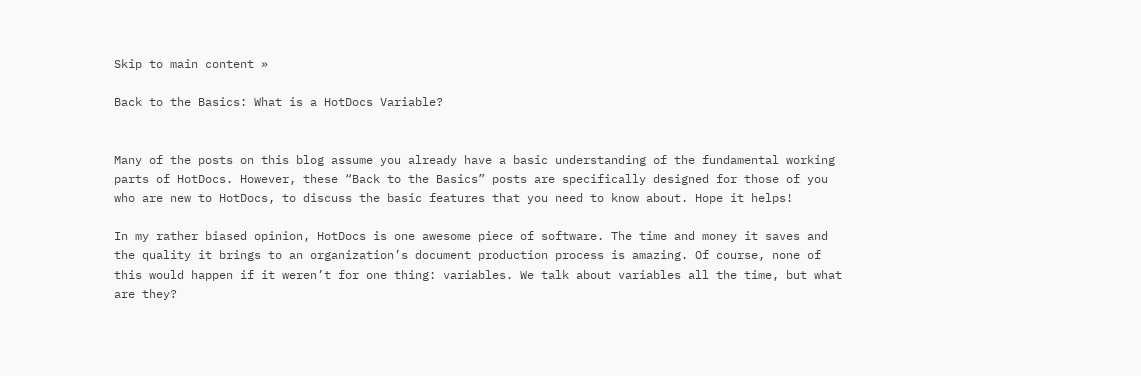Skip to main content »

Back to the Basics: What is a HotDocs Variable?


Many of the posts on this blog assume you already have a basic understanding of the fundamental working parts of HotDocs. However, these “Back to the Basics” posts are specifically designed for those of you who are new to HotDocs, to discuss the basic features that you need to know about. Hope it helps!

In my rather biased opinion, HotDocs is one awesome piece of software. The time and money it saves and the quality it brings to an organization’s document production process is amazing. Of course, none of this would happen if it weren’t for one thing: variables. We talk about variables all the time, but what are they?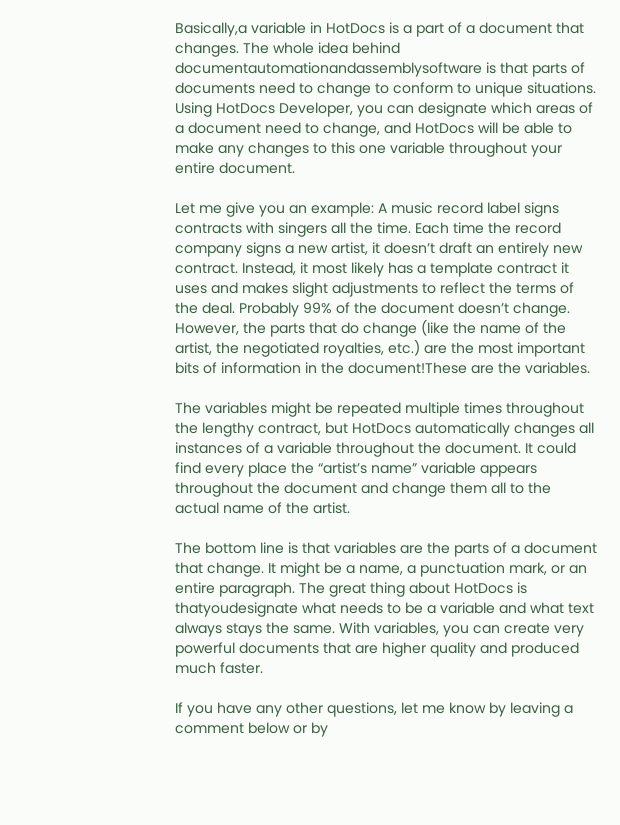Basically,a variable in HotDocs is a part of a document that changes. The whole idea behind documentautomationandassemblysoftware is that parts of documents need to change to conform to unique situations. Using HotDocs Developer, you can designate which areas of a document need to change, and HotDocs will be able to make any changes to this one variable throughout your entire document.

Let me give you an example: A music record label signs contracts with singers all the time. Each time the record company signs a new artist, it doesn’t draft an entirely new contract. Instead, it most likely has a template contract it uses and makes slight adjustments to reflect the terms of the deal. Probably 99% of the document doesn’t change. However, the parts that do change (like the name of the artist, the negotiated royalties, etc.) are the most important bits of information in the document!These are the variables.

The variables might be repeated multiple times throughout the lengthy contract, but HotDocs automatically changes all instances of a variable throughout the document. It could find every place the “artist’s name” variable appears throughout the document and change them all to the actual name of the artist.

The bottom line is that variables are the parts of a document that change. It might be a name, a punctuation mark, or an entire paragraph. The great thing about HotDocs is thatyoudesignate what needs to be a variable and what text always stays the same. With variables, you can create very powerful documents that are higher quality and produced much faster.

If you have any other questions, let me know by leaving a comment below or by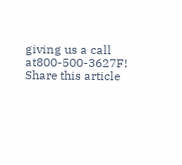giving us a call at800-500-3627F!
Share this article